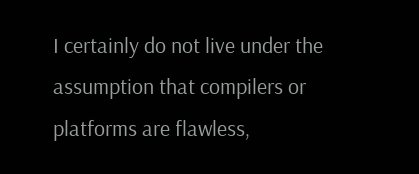I certainly do not live under the assumption that compilers or platforms are flawless,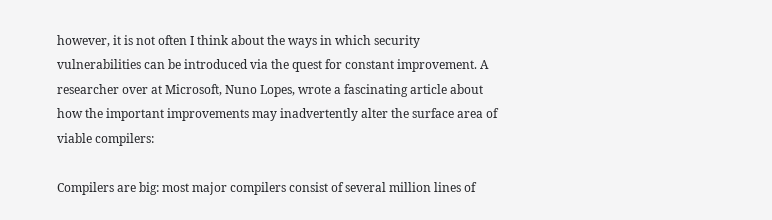however, it is not often I think about the ways in which security vulnerabilities can be introduced via the quest for constant improvement. A researcher over at Microsoft, Nuno Lopes, wrote a fascinating article about how the important improvements may inadvertently alter the surface area of viable compilers:

Compilers are big: most major compilers consist of several million lines of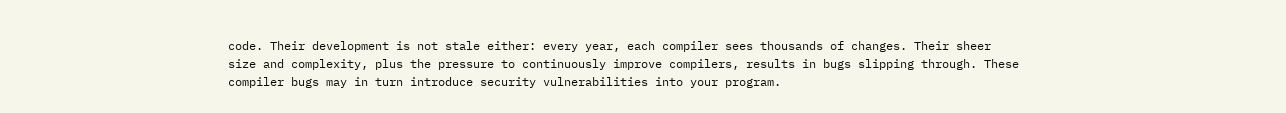code. Their development is not stale either: every year, each compiler sees thousands of changes. Their sheer size and complexity, plus the pressure to continuously improve compilers, results in bugs slipping through. These compiler bugs may in turn introduce security vulnerabilities into your program.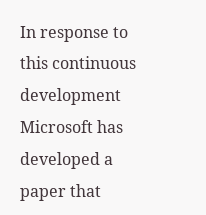In response to this continuous development Microsoft has developed a paper that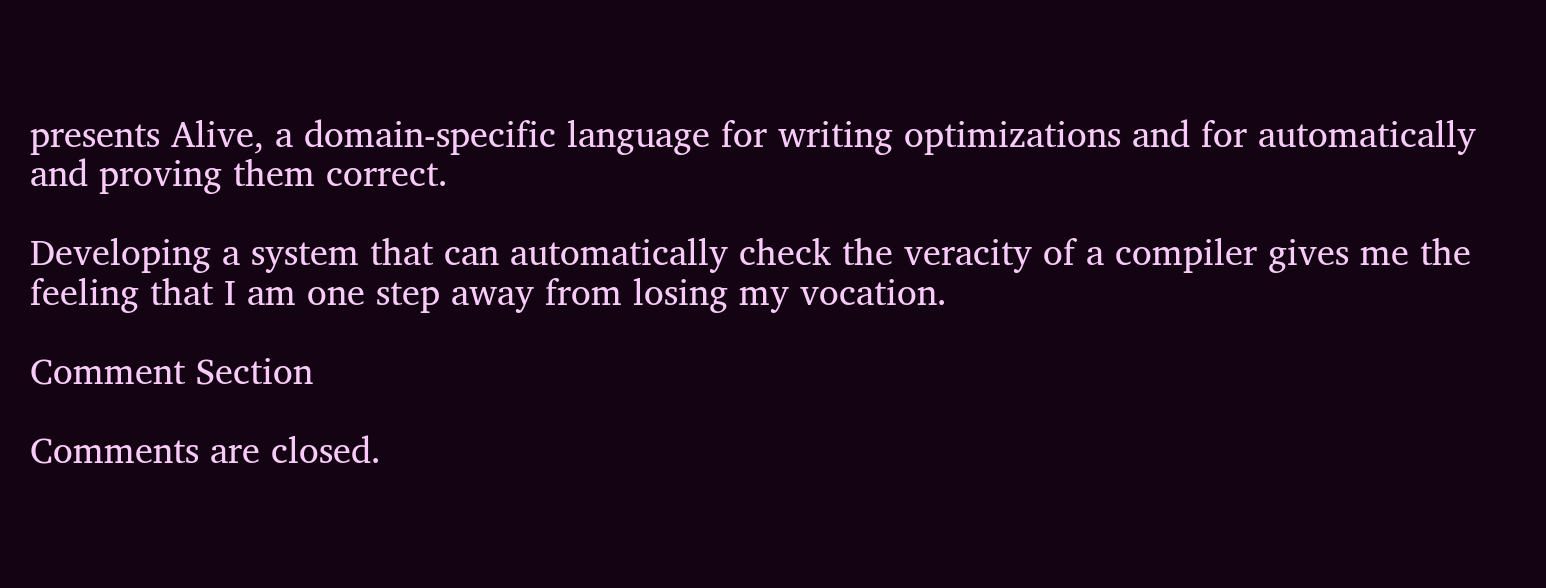presents Alive, a domain-specific language for writing optimizations and for automatically and proving them correct.

Developing a system that can automatically check the veracity of a compiler gives me the feeling that I am one step away from losing my vocation.

Comment Section

Comments are closed.